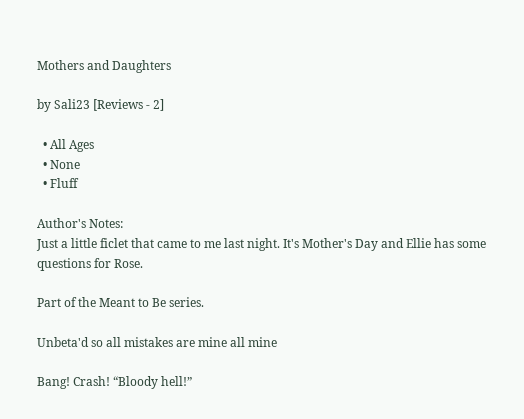Mothers and Daughters

by Sali23 [Reviews - 2]

  • All Ages
  • None
  • Fluff

Author's Notes:
Just a little ficlet that came to me last night. It's Mother's Day and Ellie has some questions for Rose.

Part of the Meant to Be series.

Unbeta'd so all mistakes are mine all mine

Bang! Crash! “Bloody hell!”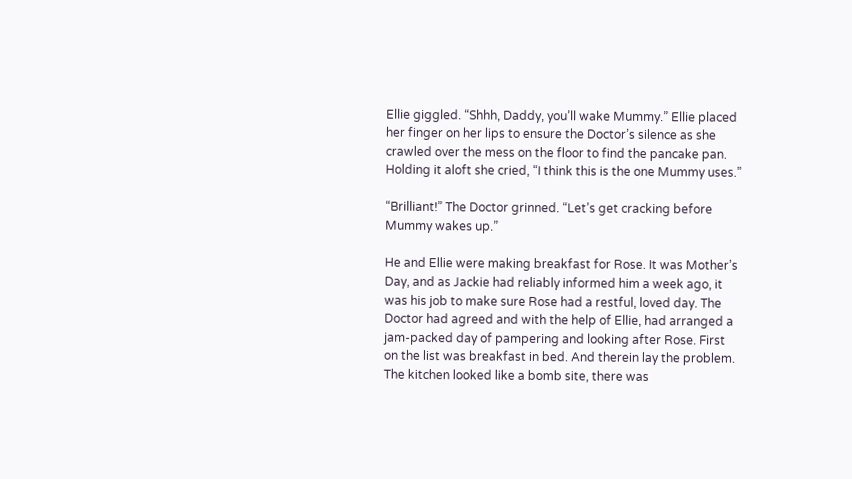Ellie giggled. “Shhh, Daddy, you’ll wake Mummy.” Ellie placed her finger on her lips to ensure the Doctor’s silence as she crawled over the mess on the floor to find the pancake pan. Holding it aloft she cried, “I think this is the one Mummy uses.”

“Brilliant!” The Doctor grinned. “Let’s get cracking before Mummy wakes up.”

He and Ellie were making breakfast for Rose. It was Mother’s Day, and as Jackie had reliably informed him a week ago, it was his job to make sure Rose had a restful, loved day. The Doctor had agreed and with the help of Ellie, had arranged a jam-packed day of pampering and looking after Rose. First on the list was breakfast in bed. And therein lay the problem. The kitchen looked like a bomb site, there was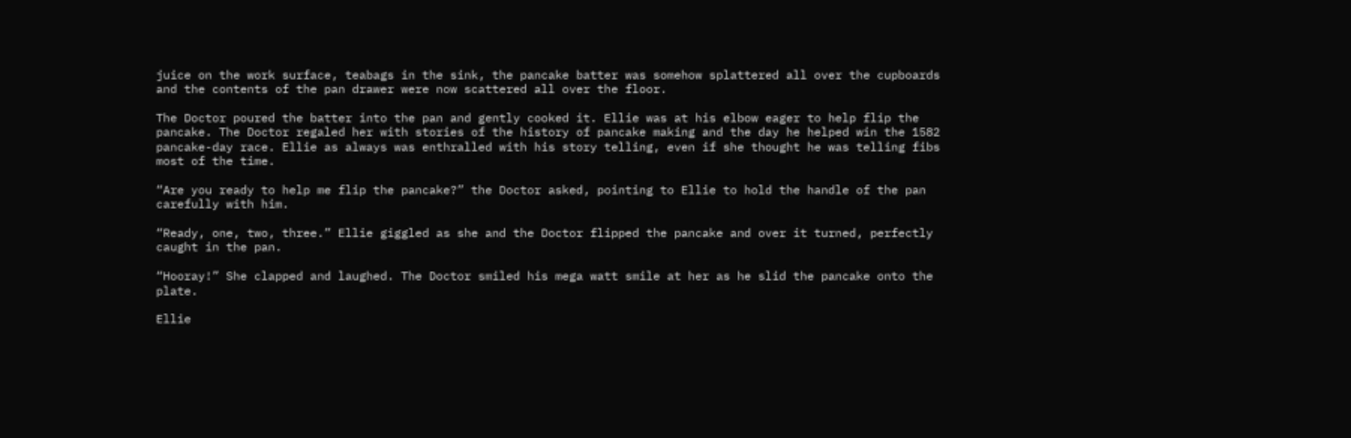juice on the work surface, teabags in the sink, the pancake batter was somehow splattered all over the cupboards and the contents of the pan drawer were now scattered all over the floor.

The Doctor poured the batter into the pan and gently cooked it. Ellie was at his elbow eager to help flip the pancake. The Doctor regaled her with stories of the history of pancake making and the day he helped win the 1582 pancake-day race. Ellie as always was enthralled with his story telling, even if she thought he was telling fibs most of the time.

“Are you ready to help me flip the pancake?” the Doctor asked, pointing to Ellie to hold the handle of the pan carefully with him.

“Ready, one, two, three.” Ellie giggled as she and the Doctor flipped the pancake and over it turned, perfectly caught in the pan.

“Hooray!” She clapped and laughed. The Doctor smiled his mega watt smile at her as he slid the pancake onto the plate.

Ellie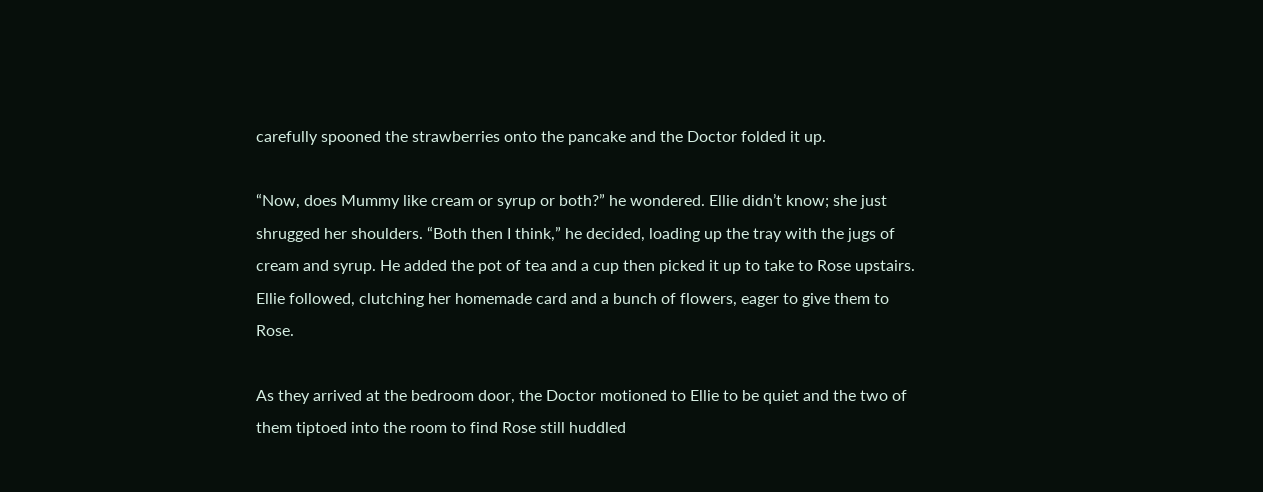carefully spooned the strawberries onto the pancake and the Doctor folded it up.

“Now, does Mummy like cream or syrup or both?” he wondered. Ellie didn’t know; she just shrugged her shoulders. “Both then I think,” he decided, loading up the tray with the jugs of cream and syrup. He added the pot of tea and a cup then picked it up to take to Rose upstairs. Ellie followed, clutching her homemade card and a bunch of flowers, eager to give them to Rose.

As they arrived at the bedroom door, the Doctor motioned to Ellie to be quiet and the two of them tiptoed into the room to find Rose still huddled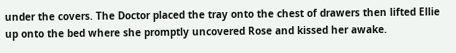under the covers. The Doctor placed the tray onto the chest of drawers then lifted Ellie up onto the bed where she promptly uncovered Rose and kissed her awake.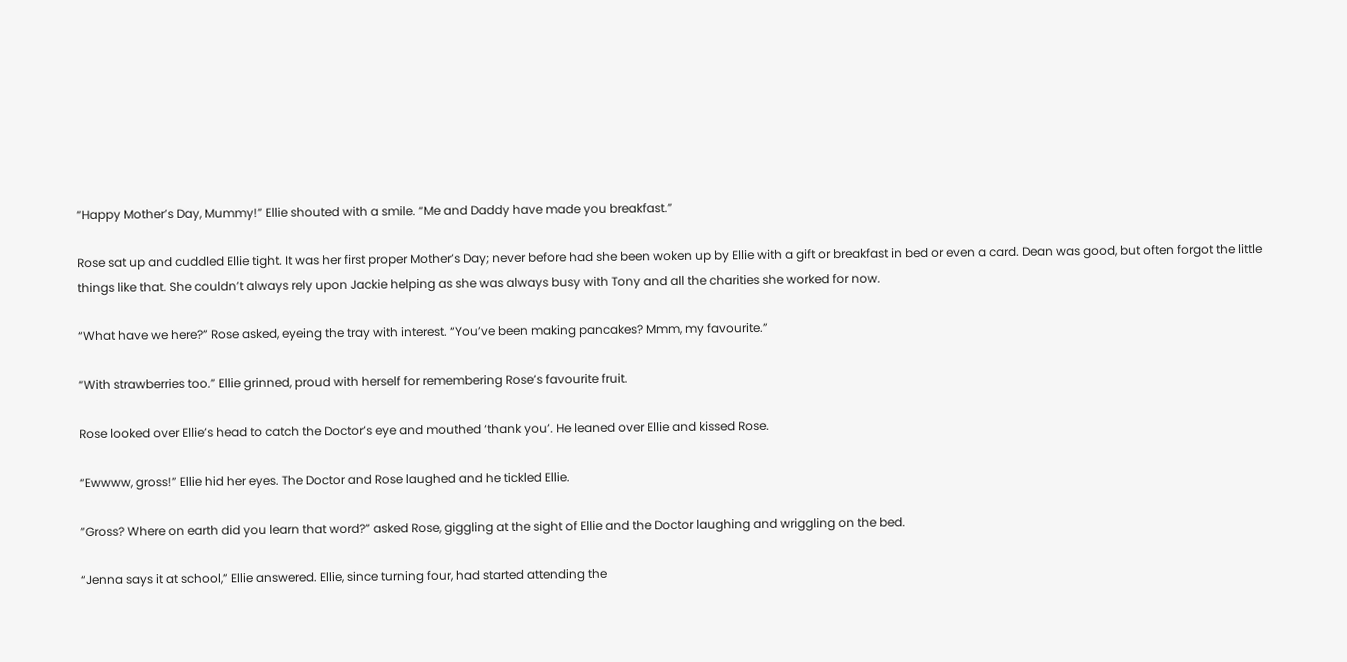“Happy Mother’s Day, Mummy!” Ellie shouted with a smile. “Me and Daddy have made you breakfast.”

Rose sat up and cuddled Ellie tight. It was her first proper Mother’s Day; never before had she been woken up by Ellie with a gift or breakfast in bed or even a card. Dean was good, but often forgot the little things like that. She couldn’t always rely upon Jackie helping as she was always busy with Tony and all the charities she worked for now.

“What have we here?” Rose asked, eyeing the tray with interest. “You’ve been making pancakes? Mmm, my favourite.”

“With strawberries too.” Ellie grinned, proud with herself for remembering Rose’s favourite fruit.

Rose looked over Ellie’s head to catch the Doctor’s eye and mouthed ‘thank you’. He leaned over Ellie and kissed Rose.

“Ewwww, gross!” Ellie hid her eyes. The Doctor and Rose laughed and he tickled Ellie.

”Gross? Where on earth did you learn that word?” asked Rose, giggling at the sight of Ellie and the Doctor laughing and wriggling on the bed.

“Jenna says it at school,” Ellie answered. Ellie, since turning four, had started attending the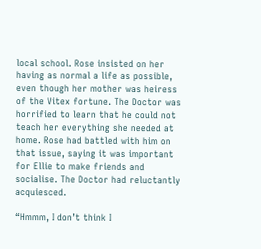local school. Rose insisted on her having as normal a life as possible, even though her mother was heiress of the Vitex fortune. The Doctor was horrified to learn that he could not teach her everything she needed at home. Rose had battled with him on that issue, saying it was important for Ellie to make friends and socialise. The Doctor had reluctantly acquiesced.

“Hmmm, I don’t think I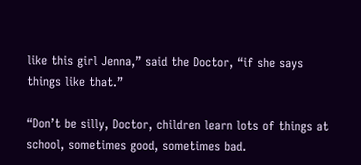like this girl Jenna,” said the Doctor, “if she says things like that.”

“Don’t be silly, Doctor, children learn lots of things at school, sometimes good, sometimes bad.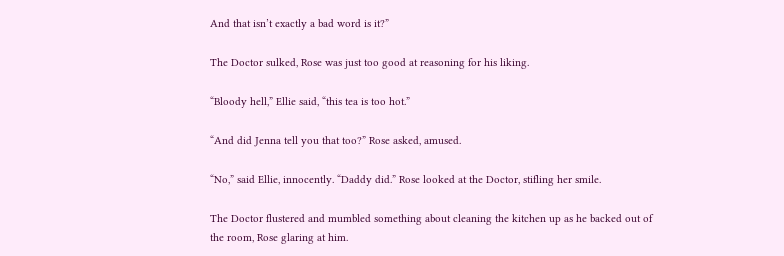And that isn’t exactly a bad word is it?”

The Doctor sulked, Rose was just too good at reasoning for his liking.

“Bloody hell,” Ellie said, “this tea is too hot.”

“And did Jenna tell you that too?” Rose asked, amused.

“No,” said Ellie, innocently. “Daddy did.” Rose looked at the Doctor, stifling her smile.

The Doctor flustered and mumbled something about cleaning the kitchen up as he backed out of the room, Rose glaring at him.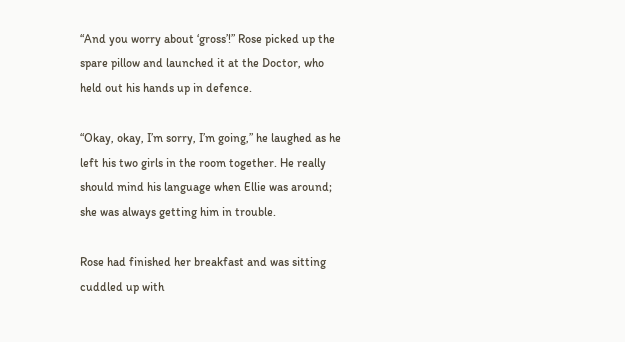“And you worry about ‘gross’!” Rose picked up the spare pillow and launched it at the Doctor, who held out his hands up in defence.

“Okay, okay, I’m sorry, I’m going,” he laughed as he left his two girls in the room together. He really should mind his language when Ellie was around; she was always getting him in trouble.

Rose had finished her breakfast and was sitting cuddled up with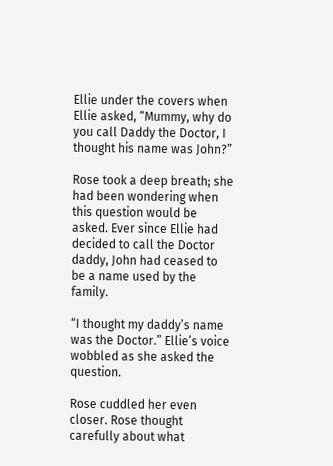Ellie under the covers when Ellie asked, “Mummy, why do you call Daddy the Doctor, I thought his name was John?”

Rose took a deep breath; she had been wondering when this question would be asked. Ever since Ellie had decided to call the Doctor daddy, John had ceased to be a name used by the family.

“I thought my daddy’s name was the Doctor.” Ellie’s voice wobbled as she asked the question.

Rose cuddled her even closer. Rose thought carefully about what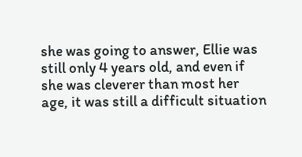she was going to answer, Ellie was still only 4 years old, and even if she was cleverer than most her age, it was still a difficult situation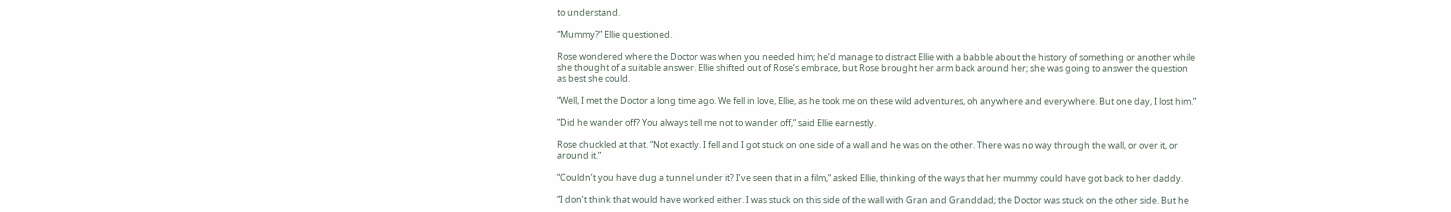to understand.

“Mummy?” Ellie questioned.

Rose wondered where the Doctor was when you needed him; he’d manage to distract Ellie with a babble about the history of something or another while she thought of a suitable answer. Ellie shifted out of Rose’s embrace, but Rose brought her arm back around her; she was going to answer the question as best she could.

“Well, I met the Doctor a long time ago. We fell in love, Ellie, as he took me on these wild adventures, oh anywhere and everywhere. But one day, I lost him.”

”Did he wander off? You always tell me not to wander off,” said Ellie earnestly.

Rose chuckled at that. “Not exactly. I fell and I got stuck on one side of a wall and he was on the other. There was no way through the wall, or over it, or around it.”

“Couldn’t you have dug a tunnel under it? I’ve seen that in a film,” asked Ellie, thinking of the ways that her mummy could have got back to her daddy.

“I don’t think that would have worked either. I was stuck on this side of the wall with Gran and Granddad; the Doctor was stuck on the other side. But he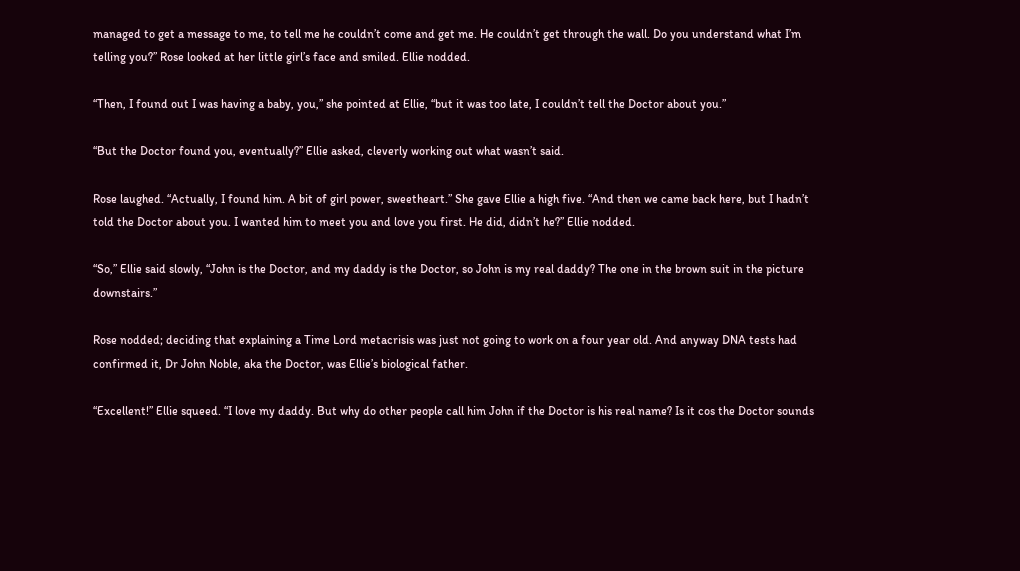managed to get a message to me, to tell me he couldn’t come and get me. He couldn’t get through the wall. Do you understand what I’m telling you?” Rose looked at her little girl’s face and smiled. Ellie nodded.

“Then, I found out I was having a baby, you,” she pointed at Ellie, “but it was too late, I couldn’t tell the Doctor about you.”

“But the Doctor found you, eventually?” Ellie asked, cleverly working out what wasn’t said.

Rose laughed. “Actually, I found him. A bit of girl power, sweetheart.” She gave Ellie a high five. “And then we came back here, but I hadn’t told the Doctor about you. I wanted him to meet you and love you first. He did, didn’t he?” Ellie nodded.

“So,” Ellie said slowly, “John is the Doctor, and my daddy is the Doctor, so John is my real daddy? The one in the brown suit in the picture downstairs.”

Rose nodded; deciding that explaining a Time Lord metacrisis was just not going to work on a four year old. And anyway DNA tests had confirmed it, Dr John Noble, aka the Doctor, was Ellie’s biological father.

“Excellent!” Ellie squeed. “I love my daddy. But why do other people call him John if the Doctor is his real name? Is it cos the Doctor sounds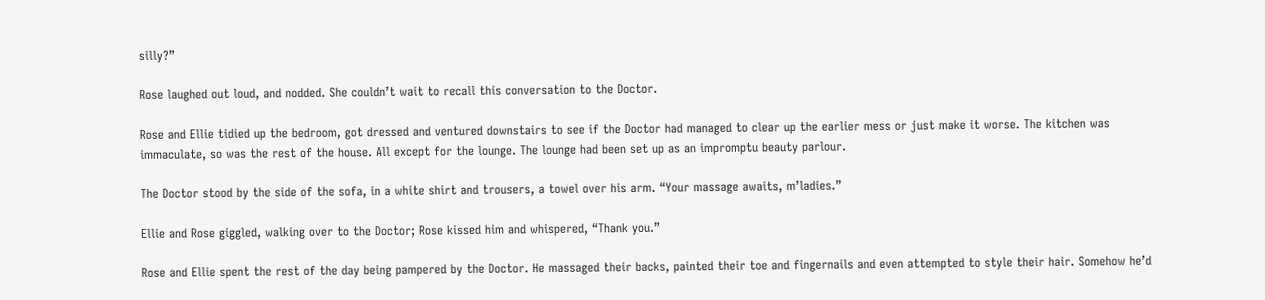silly?”

Rose laughed out loud, and nodded. She couldn’t wait to recall this conversation to the Doctor.

Rose and Ellie tidied up the bedroom, got dressed and ventured downstairs to see if the Doctor had managed to clear up the earlier mess or just make it worse. The kitchen was immaculate, so was the rest of the house. All except for the lounge. The lounge had been set up as an impromptu beauty parlour.

The Doctor stood by the side of the sofa, in a white shirt and trousers, a towel over his arm. “Your massage awaits, m’ladies.”

Ellie and Rose giggled, walking over to the Doctor; Rose kissed him and whispered, “Thank you.”

Rose and Ellie spent the rest of the day being pampered by the Doctor. He massaged their backs, painted their toe and fingernails and even attempted to style their hair. Somehow he’d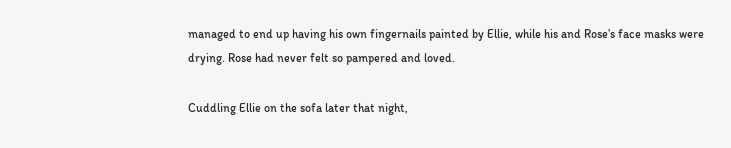managed to end up having his own fingernails painted by Ellie, while his and Rose’s face masks were drying. Rose had never felt so pampered and loved.

Cuddling Ellie on the sofa later that night,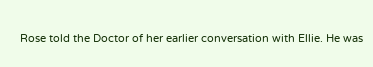Rose told the Doctor of her earlier conversation with Ellie. He was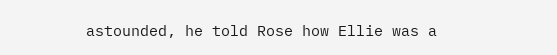astounded, he told Rose how Ellie was a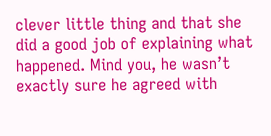clever little thing and that she did a good job of explaining what happened. Mind you, he wasn’t exactly sure he agreed with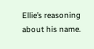Ellie’s reasoning about his name.